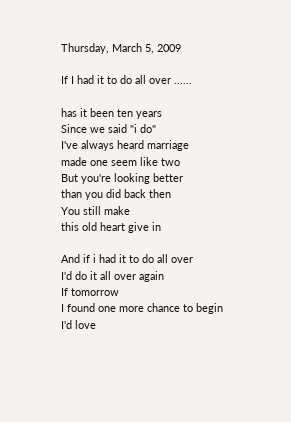Thursday, March 5, 2009

If I had it to do all over ......

has it been ten years
Since we said "i do"
I've always heard marriage
made one seem like two
But you're looking better
than you did back then
You still make
this old heart give in

And if i had it to do all over
I'd do it all over again
If tomorrow
I found one more chance to begin
I'd love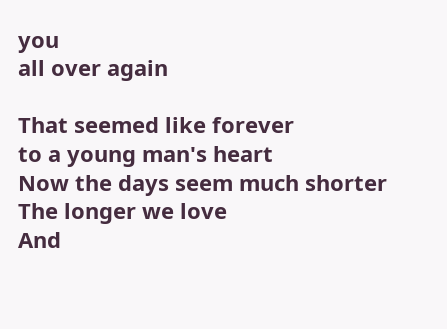you
all over again

That seemed like forever
to a young man's heart
Now the days seem much shorter
The longer we love
And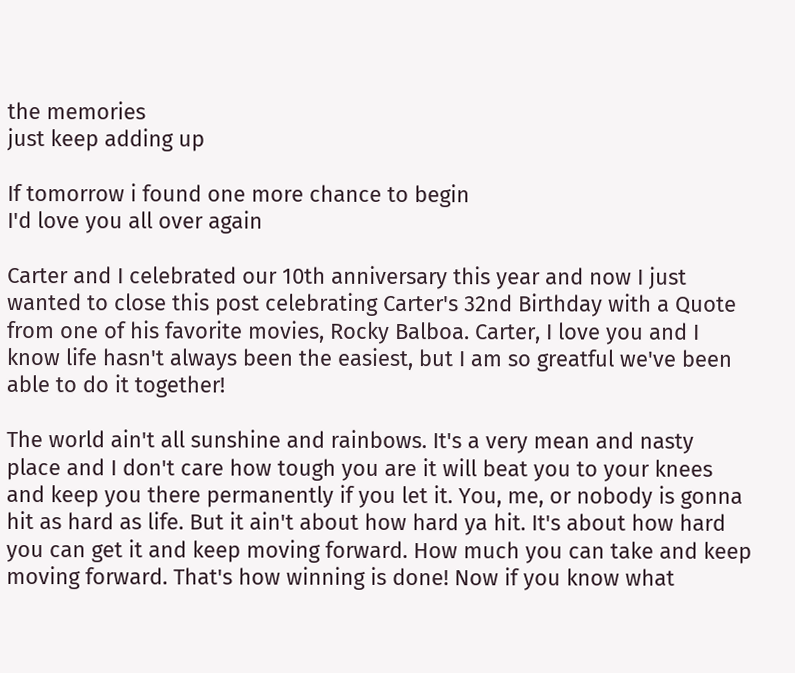the memories
just keep adding up

If tomorrow i found one more chance to begin
I'd love you all over again

Carter and I celebrated our 10th anniversary this year and now I just wanted to close this post celebrating Carter's 32nd Birthday with a Quote from one of his favorite movies, Rocky Balboa. Carter, I love you and I know life hasn't always been the easiest, but I am so greatful we've been able to do it together!

The world ain't all sunshine and rainbows. It's a very mean and nasty place and I don't care how tough you are it will beat you to your knees and keep you there permanently if you let it. You, me, or nobody is gonna hit as hard as life. But it ain't about how hard ya hit. It's about how hard you can get it and keep moving forward. How much you can take and keep moving forward. That's how winning is done! Now if you know what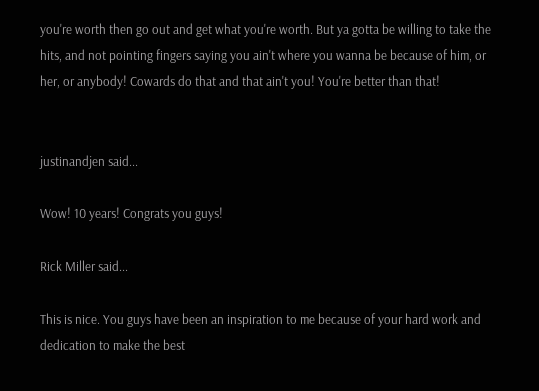you're worth then go out and get what you're worth. But ya gotta be willing to take the hits, and not pointing fingers saying you ain't where you wanna be because of him, or her, or anybody! Cowards do that and that ain't you! You're better than that!


justinandjen said...

Wow! 10 years! Congrats you guys!

Rick Miller said...

This is nice. You guys have been an inspiration to me because of your hard work and dedication to make the best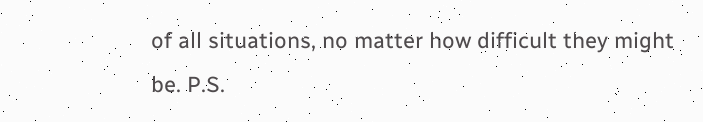of all situations, no matter how difficult they might be. P.S.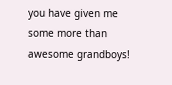you have given me some more than awesome grandboys!